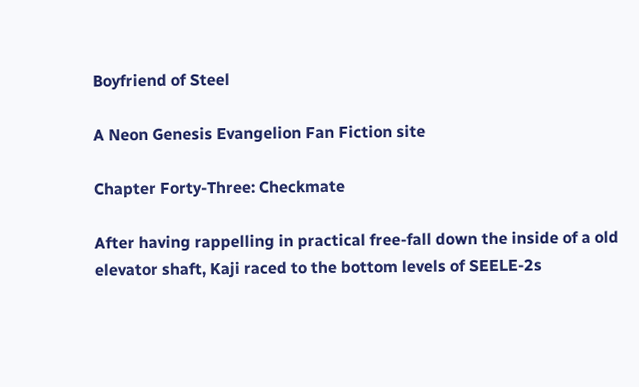Boyfriend of Steel

A Neon Genesis Evangelion Fan Fiction site

Chapter Forty-Three: Checkmate

After having rappelling in practical free-fall down the inside of a old elevator shaft, Kaji raced to the bottom levels of SEELE-2s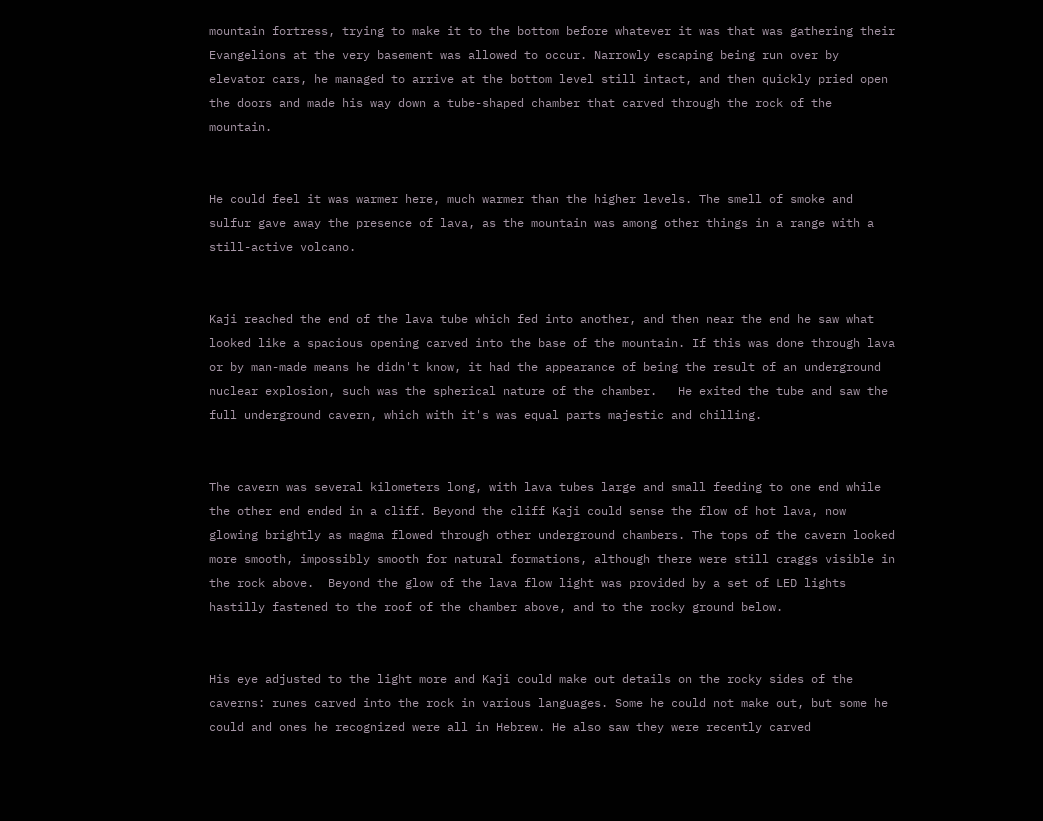mountain fortress, trying to make it to the bottom before whatever it was that was gathering their Evangelions at the very basement was allowed to occur. Narrowly escaping being run over by elevator cars, he managed to arrive at the bottom level still intact, and then quickly pried open the doors and made his way down a tube-shaped chamber that carved through the rock of the mountain.


He could feel it was warmer here, much warmer than the higher levels. The smell of smoke and sulfur gave away the presence of lava, as the mountain was among other things in a range with a still-active volcano.


Kaji reached the end of the lava tube which fed into another, and then near the end he saw what looked like a spacious opening carved into the base of the mountain. If this was done through lava or by man-made means he didn't know, it had the appearance of being the result of an underground nuclear explosion, such was the spherical nature of the chamber.   He exited the tube and saw the full underground cavern, which with it's was equal parts majestic and chilling.


The cavern was several kilometers long, with lava tubes large and small feeding to one end while the other end ended in a cliff. Beyond the cliff Kaji could sense the flow of hot lava, now glowing brightly as magma flowed through other underground chambers. The tops of the cavern looked more smooth, impossibly smooth for natural formations, although there were still craggs visible in the rock above.  Beyond the glow of the lava flow light was provided by a set of LED lights hastilly fastened to the roof of the chamber above, and to the rocky ground below.


His eye adjusted to the light more and Kaji could make out details on the rocky sides of the caverns: runes carved into the rock in various languages. Some he could not make out, but some he could and ones he recognized were all in Hebrew. He also saw they were recently carved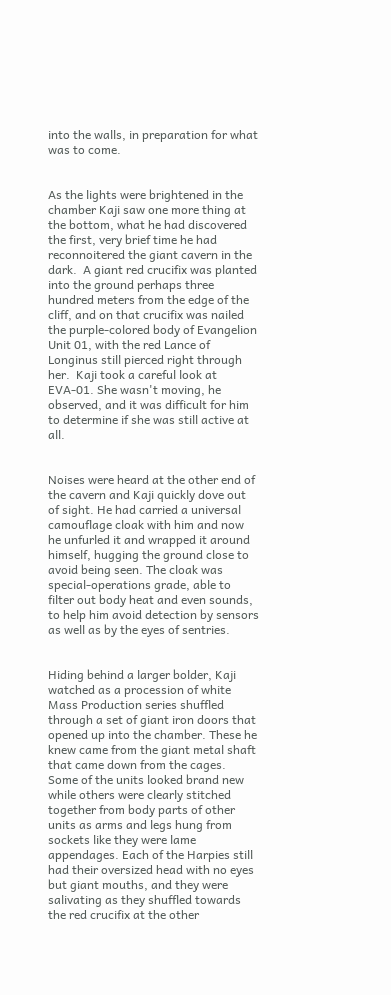into the walls, in preparation for what was to come.


As the lights were brightened in the chamber Kaji saw one more thing at the bottom, what he had discovered the first, very brief time he had reconnoitered the giant cavern in the dark.  A giant red crucifix was planted into the ground perhaps three hundred meters from the edge of the cliff, and on that crucifix was nailed the purple-colored body of Evangelion Unit 01, with the red Lance of Longinus still pierced right through her.  Kaji took a careful look at EVA-01. She wasn't moving, he observed, and it was difficult for him to determine if she was still active at all.


Noises were heard at the other end of the cavern and Kaji quickly dove out of sight. He had carried a universal camouflage cloak with him and now he unfurled it and wrapped it around himself, hugging the ground close to avoid being seen. The cloak was special-operations grade, able to filter out body heat and even sounds, to help him avoid detection by sensors as well as by the eyes of sentries.


Hiding behind a larger bolder, Kaji watched as a procession of white Mass Production series shuffled through a set of giant iron doors that opened up into the chamber. These he knew came from the giant metal shaft that came down from the cages.  Some of the units looked brand new while others were clearly stitched together from body parts of other units as arms and legs hung from sockets like they were lame appendages. Each of the Harpies still had their oversized head with no eyes but giant mouths, and they were salivating as they shuffled towards the red crucifix at the other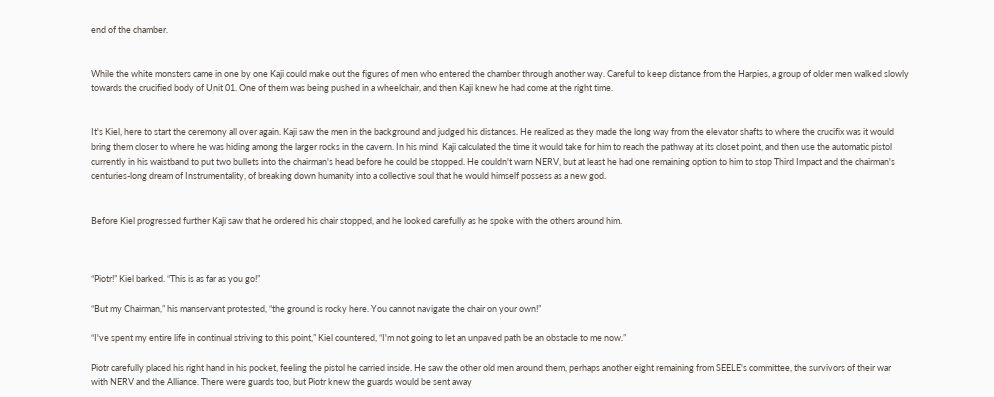end of the chamber.


While the white monsters came in one by one Kaji could make out the figures of men who entered the chamber through another way. Careful to keep distance from the Harpies, a group of older men walked slowly towards the crucified body of Unit 01. One of them was being pushed in a wheelchair, and then Kaji knew he had come at the right time.


It's Kiel, here to start the ceremony all over again. Kaji saw the men in the background and judged his distances. He realized as they made the long way from the elevator shafts to where the crucifix was it would bring them closer to where he was hiding among the larger rocks in the cavern. In his mind  Kaji calculated the time it would take for him to reach the pathway at its closet point, and then use the automatic pistol currently in his waistband to put two bullets into the chairman's head before he could be stopped. He couldn't warn NERV, but at least he had one remaining option to him to stop Third Impact and the chairman's centuries-long dream of Instrumentality, of breaking down humanity into a collective soul that he would himself possess as a new god.


Before Kiel progressed further Kaji saw that he ordered his chair stopped, and he looked carefully as he spoke with the others around him.



“Piotr!” Kiel barked. “This is as far as you go!”

“But my Chairman,” his manservant protested, “the ground is rocky here. You cannot navigate the chair on your own!”

“I've spent my entire life in continual striving to this point,” Kiel countered, “I'm not going to let an unpaved path be an obstacle to me now.”

Piotr carefully placed his right hand in his pocket, feeling the pistol he carried inside. He saw the other old men around them, perhaps another eight remaining from SEELE's committee, the survivors of their war with NERV and the Alliance. There were guards too, but Piotr knew the guards would be sent away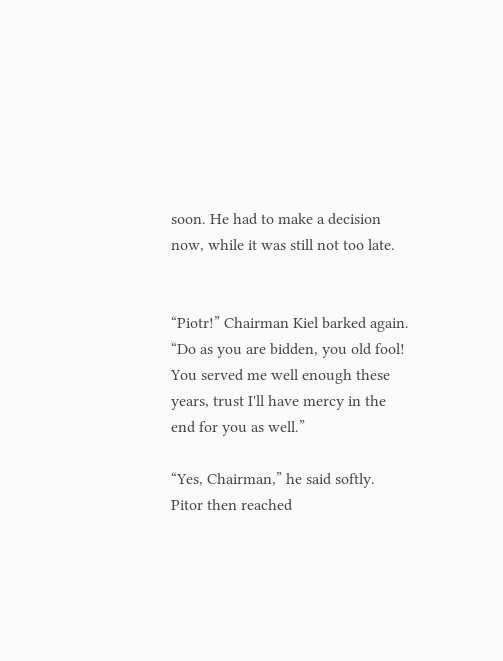soon. He had to make a decision now, while it was still not too late.


“Piotr!” Chairman Kiel barked again. “Do as you are bidden, you old fool! You served me well enough these years, trust I'll have mercy in the end for you as well.”

“Yes, Chairman,” he said softly. Pitor then reached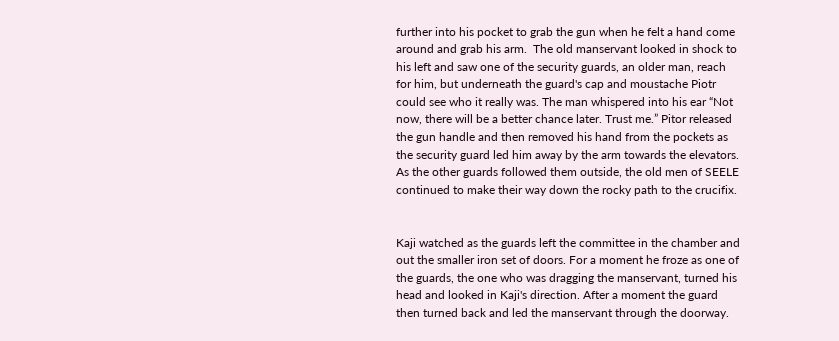further into his pocket to grab the gun when he felt a hand come around and grab his arm.  The old manservant looked in shock to his left and saw one of the security guards, an older man, reach for him, but underneath the guard's cap and moustache Piotr could see who it really was. The man whispered into his ear “Not now, there will be a better chance later. Trust me.” Pitor released the gun handle and then removed his hand from the pockets as the security guard led him away by the arm towards the elevators. As the other guards followed them outside, the old men of SEELE continued to make their way down the rocky path to the crucifix.


Kaji watched as the guards left the committee in the chamber and out the smaller iron set of doors. For a moment he froze as one of the guards, the one who was dragging the manservant, turned his head and looked in Kaji's direction. After a moment the guard then turned back and led the manservant through the doorway.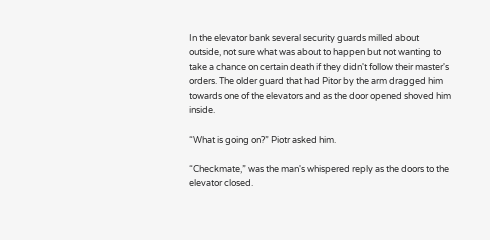In the elevator bank several security guards milled about outside, not sure what was about to happen but not wanting to take a chance on certain death if they didn't follow their master's orders. The older guard that had Pitor by the arm dragged him towards one of the elevators and as the door opened shoved him inside.

“What is going on?” Piotr asked him.

“Checkmate,” was the man's whispered reply as the doors to the elevator closed.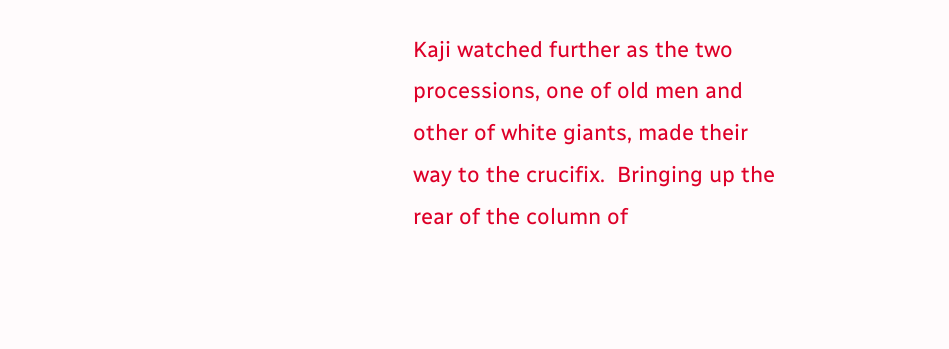Kaji watched further as the two processions, one of old men and other of white giants, made their way to the crucifix.  Bringing up the rear of the column of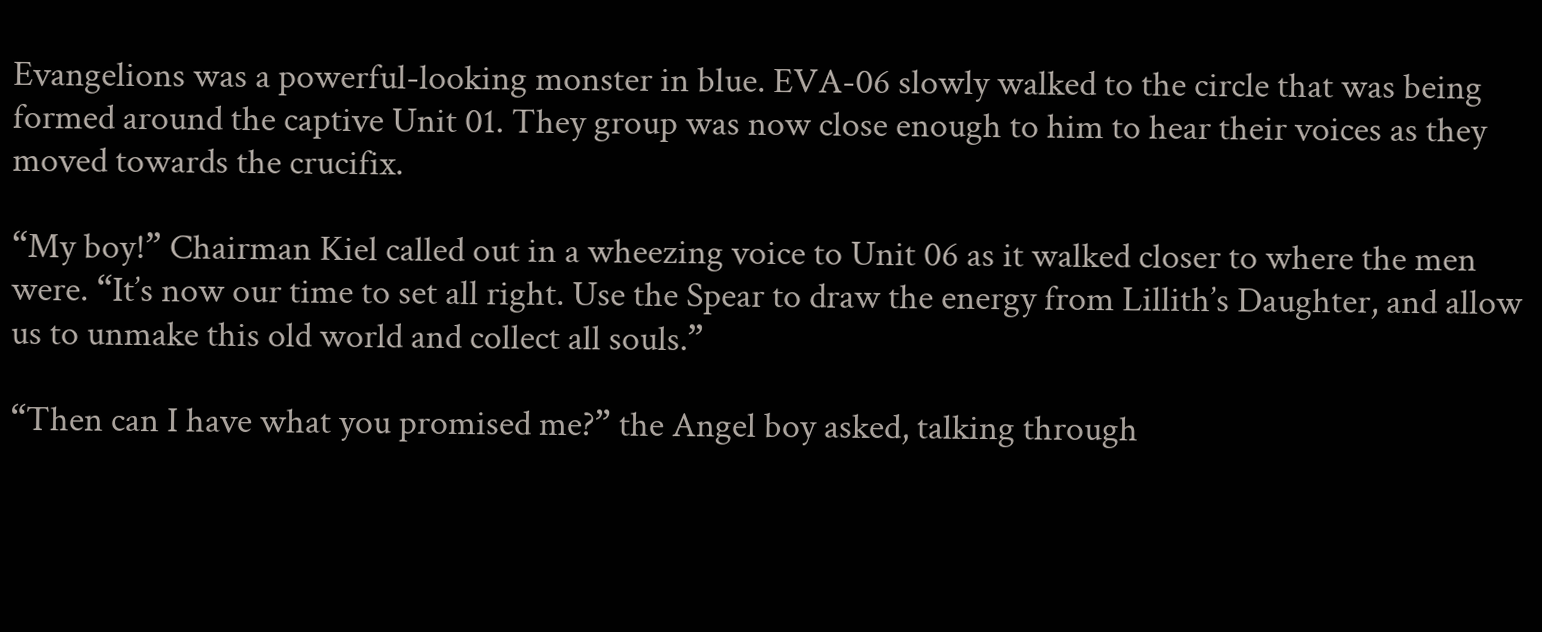Evangelions was a powerful-looking monster in blue. EVA-06 slowly walked to the circle that was being formed around the captive Unit 01. They group was now close enough to him to hear their voices as they moved towards the crucifix.

“My boy!” Chairman Kiel called out in a wheezing voice to Unit 06 as it walked closer to where the men were. “It’s now our time to set all right. Use the Spear to draw the energy from Lillith’s Daughter, and allow us to unmake this old world and collect all souls.”

“Then can I have what you promised me?” the Angel boy asked, talking through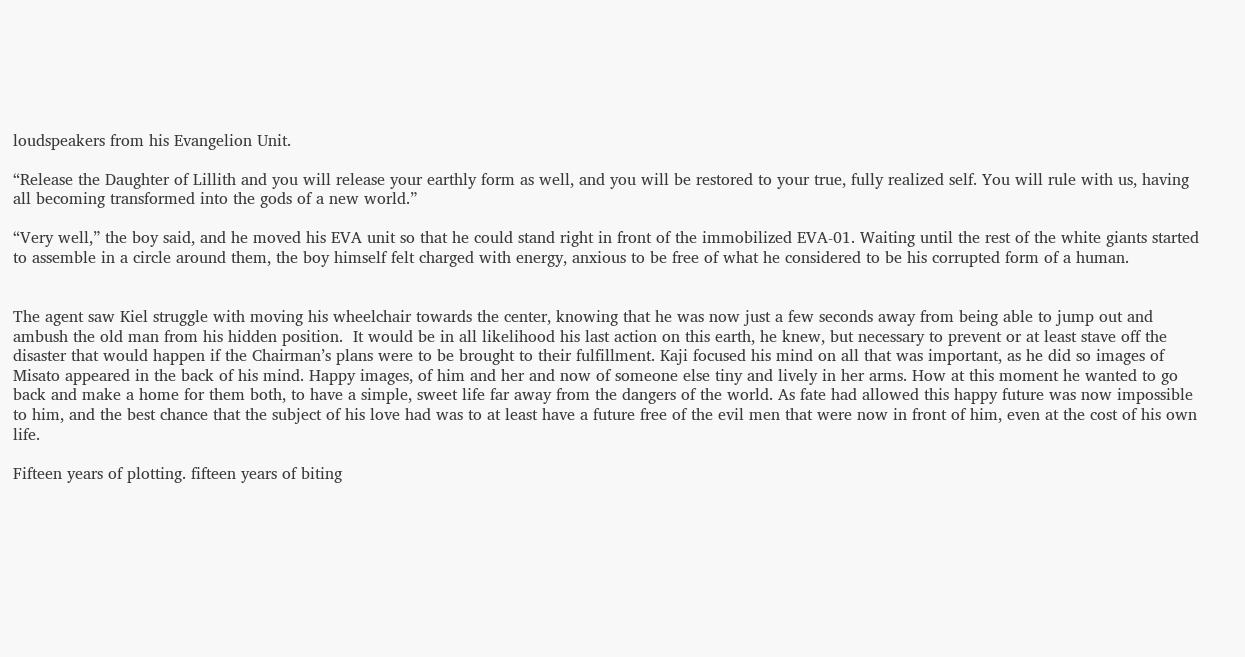loudspeakers from his Evangelion Unit.

“Release the Daughter of Lillith and you will release your earthly form as well, and you will be restored to your true, fully realized self. You will rule with us, having all becoming transformed into the gods of a new world.”

“Very well,” the boy said, and he moved his EVA unit so that he could stand right in front of the immobilized EVA-01. Waiting until the rest of the white giants started to assemble in a circle around them, the boy himself felt charged with energy, anxious to be free of what he considered to be his corrupted form of a human.


The agent saw Kiel struggle with moving his wheelchair towards the center, knowing that he was now just a few seconds away from being able to jump out and ambush the old man from his hidden position.  It would be in all likelihood his last action on this earth, he knew, but necessary to prevent or at least stave off the disaster that would happen if the Chairman’s plans were to be brought to their fulfillment. Kaji focused his mind on all that was important, as he did so images of Misato appeared in the back of his mind. Happy images, of him and her and now of someone else tiny and lively in her arms. How at this moment he wanted to go back and make a home for them both, to have a simple, sweet life far away from the dangers of the world. As fate had allowed this happy future was now impossible to him, and the best chance that the subject of his love had was to at least have a future free of the evil men that were now in front of him, even at the cost of his own life.

Fifteen years of plotting. fifteen years of biting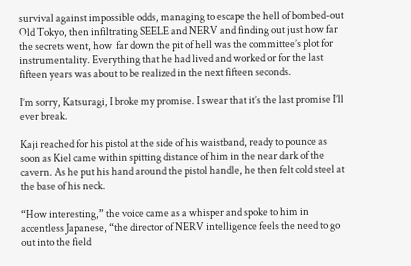survival against impossible odds, managing to escape the hell of bombed-out Old Tokyo, then infiltrating SEELE and NERV and finding out just how far the secrets went, how  far down the pit of hell was the committee’s plot for instrumentality. Everything that he had lived and worked or for the last fifteen years was about to be realized in the next fifteen seconds.

I’m sorry, Katsuragi, I broke my promise. I swear that it’s the last promise I’ll ever break.

Kaji reached for his pistol at the side of his waistband, ready to pounce as soon as Kiel came within spitting distance of him in the near dark of the cavern. As he put his hand around the pistol handle, he then felt cold steel at the base of his neck.

“How interesting,” the voice came as a whisper and spoke to him in accentless Japanese, “the director of NERV intelligence feels the need to go out into the field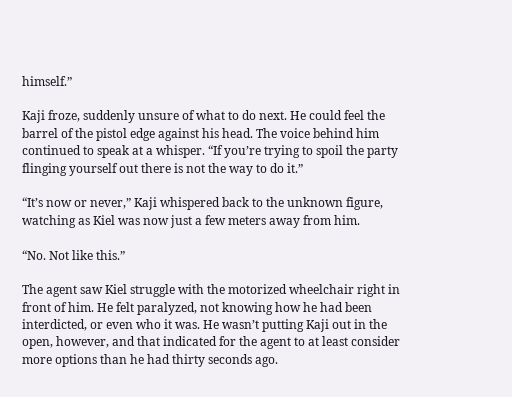himself.”

Kaji froze, suddenly unsure of what to do next. He could feel the barrel of the pistol edge against his head. The voice behind him continued to speak at a whisper. “If you’re trying to spoil the party flinging yourself out there is not the way to do it.”

“It’s now or never,” Kaji whispered back to the unknown figure, watching as Kiel was now just a few meters away from him.

“No. Not like this.”

The agent saw Kiel struggle with the motorized wheelchair right in front of him. He felt paralyzed, not knowing how he had been interdicted, or even who it was. He wasn’t putting Kaji out in the open, however, and that indicated for the agent to at least consider more options than he had thirty seconds ago.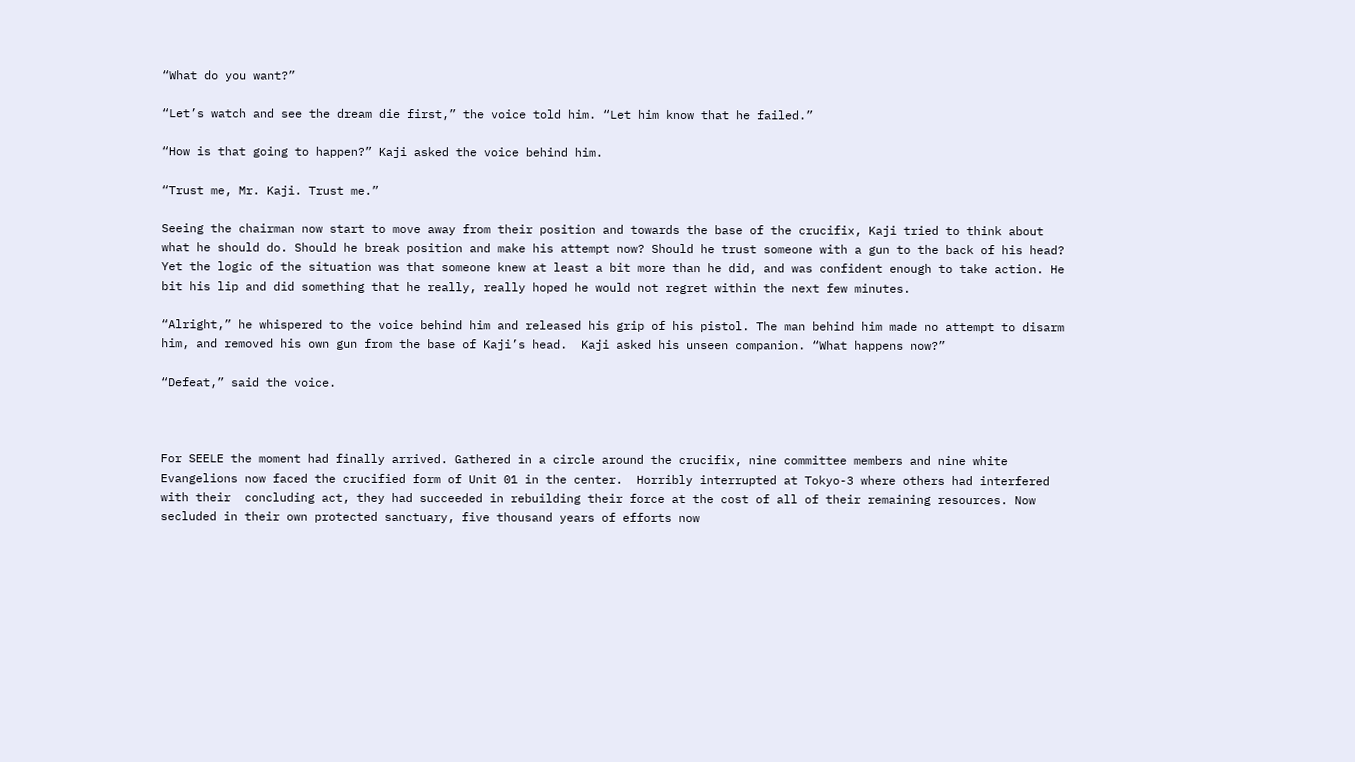“What do you want?”

“Let’s watch and see the dream die first,” the voice told him. “Let him know that he failed.”

“How is that going to happen?” Kaji asked the voice behind him.

“Trust me, Mr. Kaji. Trust me.”

Seeing the chairman now start to move away from their position and towards the base of the crucifix, Kaji tried to think about what he should do. Should he break position and make his attempt now? Should he trust someone with a gun to the back of his head? Yet the logic of the situation was that someone knew at least a bit more than he did, and was confident enough to take action. He bit his lip and did something that he really, really hoped he would not regret within the next few minutes.

“Alright,” he whispered to the voice behind him and released his grip of his pistol. The man behind him made no attempt to disarm him, and removed his own gun from the base of Kaji’s head.  Kaji asked his unseen companion. “What happens now?”

“Defeat,” said the voice.



For SEELE the moment had finally arrived. Gathered in a circle around the crucifix, nine committee members and nine white Evangelions now faced the crucified form of Unit 01 in the center.  Horribly interrupted at Tokyo-3 where others had interfered with their  concluding act, they had succeeded in rebuilding their force at the cost of all of their remaining resources. Now secluded in their own protected sanctuary, five thousand years of efforts now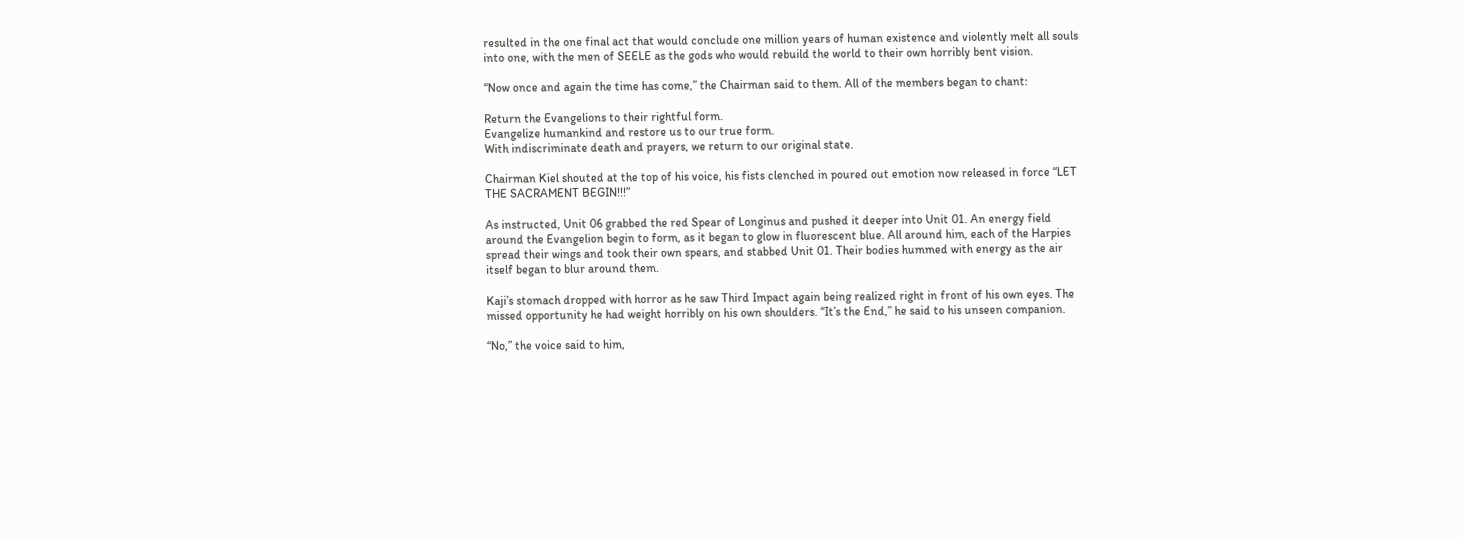resulted in the one final act that would conclude one million years of human existence and violently melt all souls into one, with the men of SEELE as the gods who would rebuild the world to their own horribly bent vision.

“Now once and again the time has come,” the Chairman said to them. All of the members began to chant:

Return the Evangelions to their rightful form.
Evangelize humankind and restore us to our true form.
With indiscriminate death and prayers, we return to our original state.

Chairman Kiel shouted at the top of his voice, his fists clenched in poured out emotion now released in force “LET THE SACRAMENT BEGIN!!!”

As instructed, Unit 06 grabbed the red Spear of Longinus and pushed it deeper into Unit 01. An energy field around the Evangelion begin to form, as it began to glow in fluorescent blue. All around him, each of the Harpies spread their wings and took their own spears, and stabbed Unit 01. Their bodies hummed with energy as the air itself began to blur around them.

Kaji’s stomach dropped with horror as he saw Third Impact again being realized right in front of his own eyes. The missed opportunity he had weight horribly on his own shoulders. “It’s the End,” he said to his unseen companion.

“No,” the voice said to him,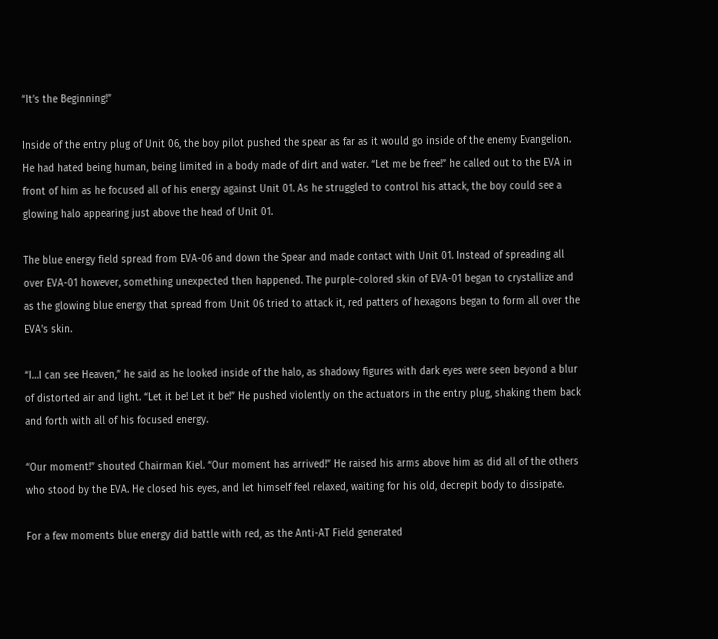“It’s the Beginning!”

Inside of the entry plug of Unit 06, the boy pilot pushed the spear as far as it would go inside of the enemy Evangelion. He had hated being human, being limited in a body made of dirt and water. “Let me be free!” he called out to the EVA in front of him as he focused all of his energy against Unit 01. As he struggled to control his attack, the boy could see a glowing halo appearing just above the head of Unit 01.

The blue energy field spread from EVA-06 and down the Spear and made contact with Unit 01. Instead of spreading all over EVA-01 however, something unexpected then happened. The purple-colored skin of EVA-01 began to crystallize and as the glowing blue energy that spread from Unit 06 tried to attack it, red patters of hexagons began to form all over the EVA's skin.

“I…I can see Heaven,” he said as he looked inside of the halo, as shadowy figures with dark eyes were seen beyond a blur of distorted air and light. “Let it be! Let it be!” He pushed violently on the actuators in the entry plug, shaking them back and forth with all of his focused energy.

“Our moment!” shouted Chairman Kiel. “Our moment has arrived!” He raised his arms above him as did all of the others who stood by the EVA. He closed his eyes, and let himself feel relaxed, waiting for his old, decrepit body to dissipate.

For a few moments blue energy did battle with red, as the Anti-AT Field generated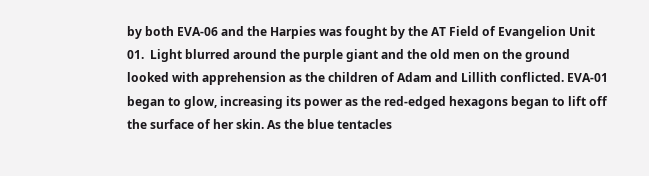by both EVA-06 and the Harpies was fought by the AT Field of Evangelion Unit 01.  Light blurred around the purple giant and the old men on the ground looked with apprehension as the children of Adam and Lillith conflicted. EVA-01 began to glow, increasing its power as the red-edged hexagons began to lift off the surface of her skin. As the blue tentacles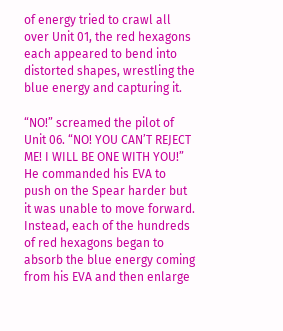of energy tried to crawl all over Unit 01, the red hexagons each appeared to bend into distorted shapes, wrestling the blue energy and capturing it.

“NO!” screamed the pilot of Unit 06. “NO! YOU CAN’T REJECT ME! I WILL BE ONE WITH YOU!” He commanded his EVA to push on the Spear harder but it was unable to move forward. Instead, each of the hundreds of red hexagons began to absorb the blue energy coming from his EVA and then enlarge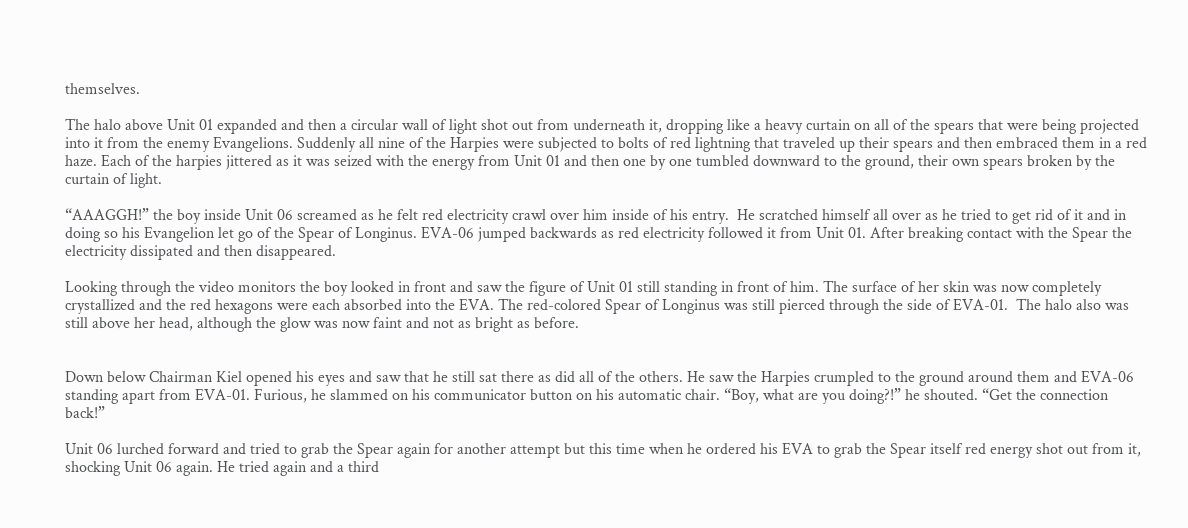themselves.

The halo above Unit 01 expanded and then a circular wall of light shot out from underneath it, dropping like a heavy curtain on all of the spears that were being projected into it from the enemy Evangelions. Suddenly all nine of the Harpies were subjected to bolts of red lightning that traveled up their spears and then embraced them in a red haze. Each of the harpies jittered as it was seized with the energy from Unit 01 and then one by one tumbled downward to the ground, their own spears broken by the curtain of light.

“AAAGGH!” the boy inside Unit 06 screamed as he felt red electricity crawl over him inside of his entry.  He scratched himself all over as he tried to get rid of it and in doing so his Evangelion let go of the Spear of Longinus. EVA-06 jumped backwards as red electricity followed it from Unit 01. After breaking contact with the Spear the electricity dissipated and then disappeared.

Looking through the video monitors the boy looked in front and saw the figure of Unit 01 still standing in front of him. The surface of her skin was now completely crystallized and the red hexagons were each absorbed into the EVA. The red-colored Spear of Longinus was still pierced through the side of EVA-01.  The halo also was still above her head, although the glow was now faint and not as bright as before.


Down below Chairman Kiel opened his eyes and saw that he still sat there as did all of the others. He saw the Harpies crumpled to the ground around them and EVA-06 standing apart from EVA-01. Furious, he slammed on his communicator button on his automatic chair. “Boy, what are you doing?!” he shouted. “Get the connection back!”

Unit 06 lurched forward and tried to grab the Spear again for another attempt but this time when he ordered his EVA to grab the Spear itself red energy shot out from it, shocking Unit 06 again. He tried again and a third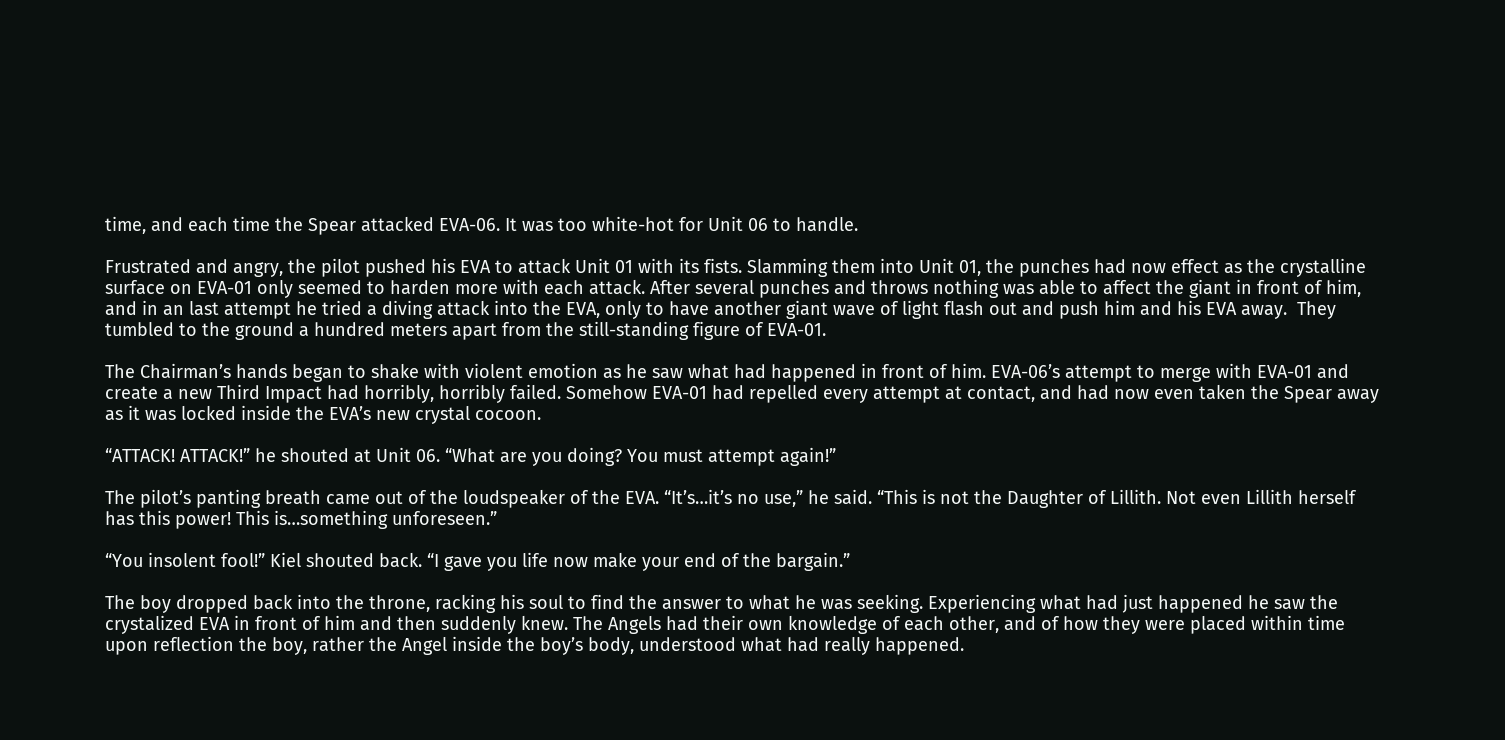time, and each time the Spear attacked EVA-06. It was too white-hot for Unit 06 to handle.

Frustrated and angry, the pilot pushed his EVA to attack Unit 01 with its fists. Slamming them into Unit 01, the punches had now effect as the crystalline surface on EVA-01 only seemed to harden more with each attack. After several punches and throws nothing was able to affect the giant in front of him, and in an last attempt he tried a diving attack into the EVA, only to have another giant wave of light flash out and push him and his EVA away.  They tumbled to the ground a hundred meters apart from the still-standing figure of EVA-01.

The Chairman’s hands began to shake with violent emotion as he saw what had happened in front of him. EVA-06’s attempt to merge with EVA-01 and create a new Third Impact had horribly, horribly failed. Somehow EVA-01 had repelled every attempt at contact, and had now even taken the Spear away as it was locked inside the EVA’s new crystal cocoon.

“ATTACK! ATTACK!” he shouted at Unit 06. “What are you doing? You must attempt again!”

The pilot’s panting breath came out of the loudspeaker of the EVA. “It’s…it’s no use,” he said. “This is not the Daughter of Lillith. Not even Lillith herself has this power! This is…something unforeseen.”

“You insolent fool!” Kiel shouted back. “I gave you life now make your end of the bargain.”

The boy dropped back into the throne, racking his soul to find the answer to what he was seeking. Experiencing what had just happened he saw the crystalized EVA in front of him and then suddenly knew. The Angels had their own knowledge of each other, and of how they were placed within time upon reflection the boy, rather the Angel inside the boy’s body, understood what had really happened.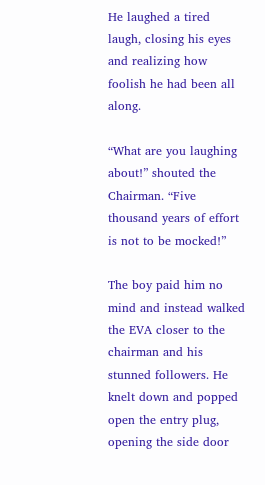He laughed a tired laugh, closing his eyes and realizing how foolish he had been all along.

“What are you laughing about!” shouted the Chairman. “Five thousand years of effort is not to be mocked!”

The boy paid him no mind and instead walked the EVA closer to the chairman and his stunned followers. He knelt down and popped open the entry plug, opening the side door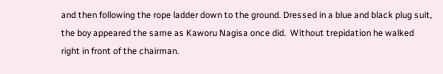and then following the rope ladder down to the ground. Dressed in a blue and black plug suit, the boy appeared the same as Kaworu Nagisa once did.  Without trepidation he walked right in front of the chairman.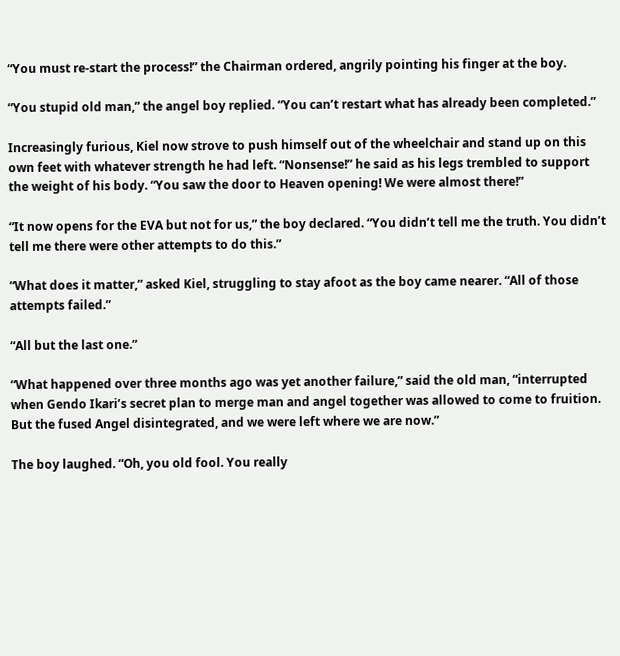“You must re-start the process!” the Chairman ordered, angrily pointing his finger at the boy.

“You stupid old man,” the angel boy replied. “You can’t restart what has already been completed.”

Increasingly furious, Kiel now strove to push himself out of the wheelchair and stand up on this own feet with whatever strength he had left. “Nonsense!” he said as his legs trembled to support the weight of his body. “You saw the door to Heaven opening! We were almost there!”

“It now opens for the EVA but not for us,” the boy declared. “You didn’t tell me the truth. You didn’t tell me there were other attempts to do this.”

“What does it matter,” asked Kiel, struggling to stay afoot as the boy came nearer. “All of those attempts failed.”

“All but the last one.”

“What happened over three months ago was yet another failure,” said the old man, “interrupted when Gendo Ikari’s secret plan to merge man and angel together was allowed to come to fruition. But the fused Angel disintegrated, and we were left where we are now.”

The boy laughed. “Oh, you old fool. You really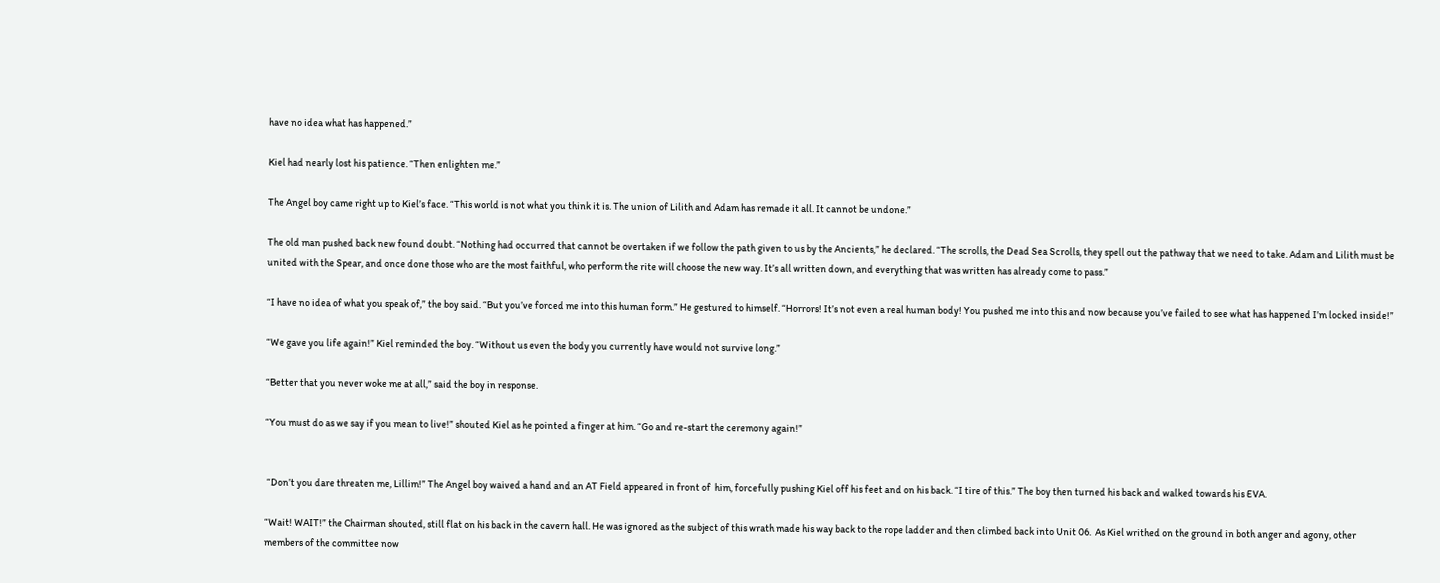have no idea what has happened.”

Kiel had nearly lost his patience. “Then enlighten me.”

The Angel boy came right up to Kiel’s face. “This world is not what you think it is. The union of Lilith and Adam has remade it all. It cannot be undone.”

The old man pushed back new found doubt. “Nothing had occurred that cannot be overtaken if we follow the path given to us by the Ancients,” he declared. “The scrolls, the Dead Sea Scrolls, they spell out the pathway that we need to take. Adam and Lilith must be united with the Spear, and once done those who are the most faithful, who perform the rite will choose the new way. It’s all written down, and everything that was written has already come to pass.”

“I have no idea of what you speak of,” the boy said. “But you’ve forced me into this human form.” He gestured to himself. “Horrors! It’s not even a real human body! You pushed me into this and now because you’ve failed to see what has happened I’m locked inside!”

“We gave you life again!” Kiel reminded the boy. “Without us even the body you currently have would not survive long.”

“Better that you never woke me at all,” said the boy in response.

“You must do as we say if you mean to live!” shouted Kiel as he pointed a finger at him. “Go and re-start the ceremony again!”


 “Don’t you dare threaten me, Lillim!” The Angel boy waived a hand and an AT Field appeared in front of  him, forcefully pushing Kiel off his feet and on his back. “I tire of this.” The boy then turned his back and walked towards his EVA.

“Wait! WAIT!” the Chairman shouted, still flat on his back in the cavern hall. He was ignored as the subject of this wrath made his way back to the rope ladder and then climbed back into Unit 06.  As Kiel writhed on the ground in both anger and agony, other members of the committee now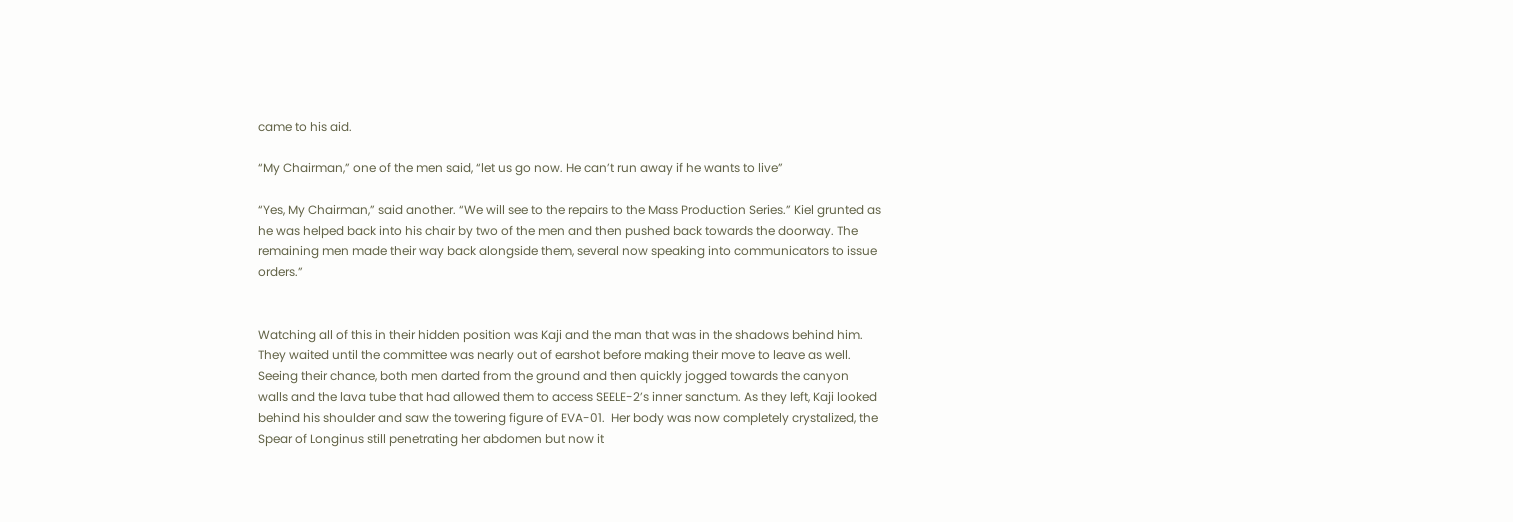came to his aid.

“My Chairman,” one of the men said, “let us go now. He can’t run away if he wants to live”

“Yes, My Chairman,” said another. “We will see to the repairs to the Mass Production Series.” Kiel grunted as he was helped back into his chair by two of the men and then pushed back towards the doorway. The remaining men made their way back alongside them, several now speaking into communicators to issue orders.”


Watching all of this in their hidden position was Kaji and the man that was in the shadows behind him. They waited until the committee was nearly out of earshot before making their move to leave as well. Seeing their chance, both men darted from the ground and then quickly jogged towards the canyon walls and the lava tube that had allowed them to access SEELE-2’s inner sanctum. As they left, Kaji looked behind his shoulder and saw the towering figure of EVA-01.  Her body was now completely crystalized, the Spear of Longinus still penetrating her abdomen but now it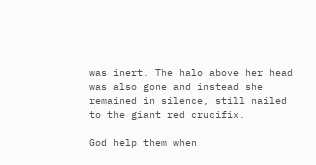was inert. The halo above her head was also gone and instead she remained in silence, still nailed to the giant red crucifix.

God help them when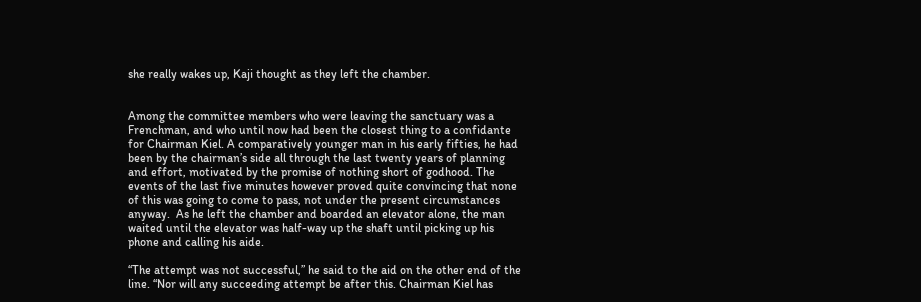she really wakes up, Kaji thought as they left the chamber.


Among the committee members who were leaving the sanctuary was a Frenchman, and who until now had been the closest thing to a confidante for Chairman Kiel. A comparatively younger man in his early fifties, he had been by the chairman’s side all through the last twenty years of planning and effort, motivated by the promise of nothing short of godhood. The events of the last five minutes however proved quite convincing that none of this was going to come to pass, not under the present circumstances anyway.  As he left the chamber and boarded an elevator alone, the man waited until the elevator was half-way up the shaft until picking up his phone and calling his aide.

“The attempt was not successful,” he said to the aid on the other end of the line. “Nor will any succeeding attempt be after this. Chairman Kiel has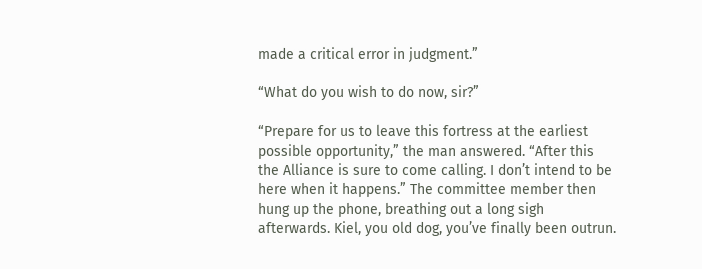made a critical error in judgment.”

“What do you wish to do now, sir?”

“Prepare for us to leave this fortress at the earliest possible opportunity,” the man answered. “After this the Alliance is sure to come calling. I don’t intend to be here when it happens.” The committee member then hung up the phone, breathing out a long sigh afterwards. Kiel, you old dog, you’ve finally been outrun.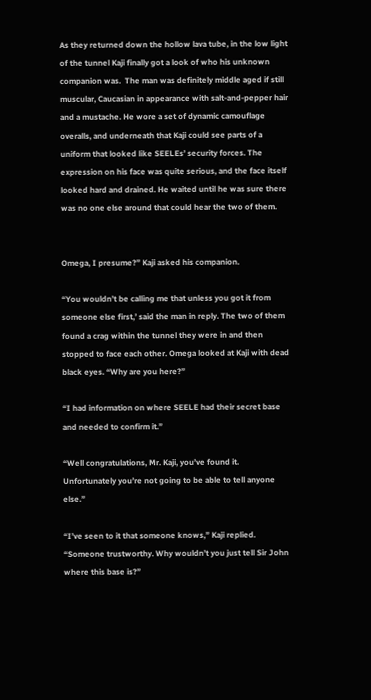As they returned down the hollow lava tube, in the low light of the tunnel Kaji finally got a look of who his unknown companion was.  The man was definitely middle aged if still muscular, Caucasian in appearance with salt-and-pepper hair and a mustache. He wore a set of dynamic camouflage overalls, and underneath that Kaji could see parts of a uniform that looked like SEELEs’ security forces. The expression on his face was quite serious, and the face itself looked hard and drained. He waited until he was sure there was no one else around that could hear the two of them.


Omega, I presume?” Kaji asked his companion.

“You wouldn’t be calling me that unless you got it from someone else first,’ said the man in reply. The two of them found a crag within the tunnel they were in and then stopped to face each other. Omega looked at Kaji with dead black eyes. “Why are you here?”

“I had information on where SEELE had their secret base and needed to confirm it.”

“Well congratulations, Mr. Kaji, you’ve found it. Unfortunately you’re not going to be able to tell anyone else.”

“I’ve seen to it that someone knows,” Kaji replied. “Someone trustworthy. Why wouldn’t you just tell Sir John where this base is?”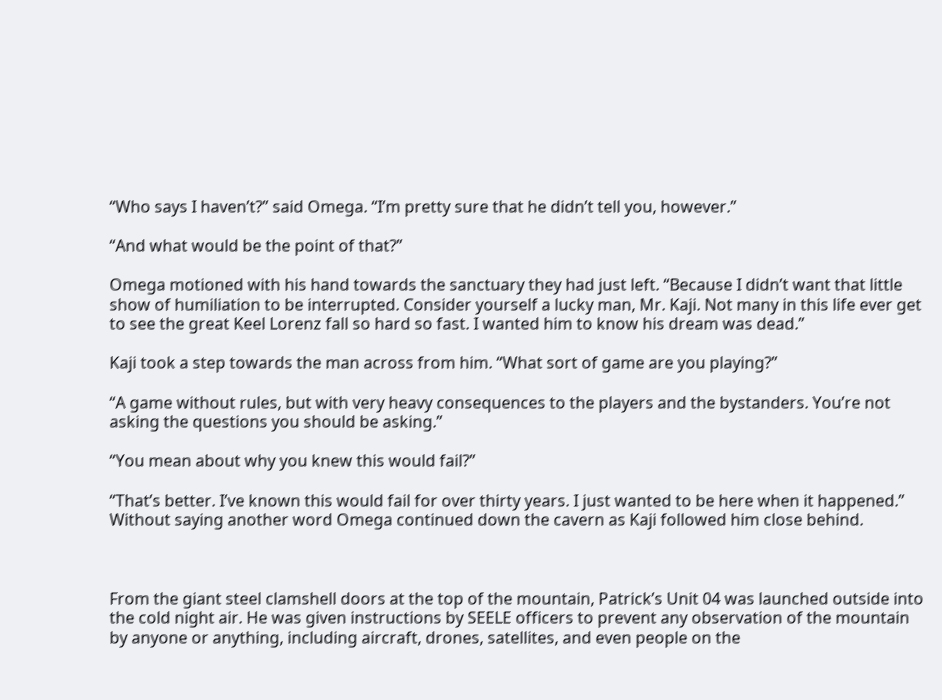“Who says I haven’t?” said Omega. “I’m pretty sure that he didn’t tell you, however.”

“And what would be the point of that?”

Omega motioned with his hand towards the sanctuary they had just left. “Because I didn’t want that little show of humiliation to be interrupted. Consider yourself a lucky man, Mr. Kaji. Not many in this life ever get to see the great Keel Lorenz fall so hard so fast. I wanted him to know his dream was dead.”

Kaji took a step towards the man across from him. “What sort of game are you playing?”

“A game without rules, but with very heavy consequences to the players and the bystanders. You’re not asking the questions you should be asking.”

“You mean about why you knew this would fail?”

“That’s better. I’ve known this would fail for over thirty years. I just wanted to be here when it happened.” Without saying another word Omega continued down the cavern as Kaji followed him close behind.



From the giant steel clamshell doors at the top of the mountain, Patrick’s Unit 04 was launched outside into the cold night air. He was given instructions by SEELE officers to prevent any observation of the mountain by anyone or anything, including aircraft, drones, satellites, and even people on the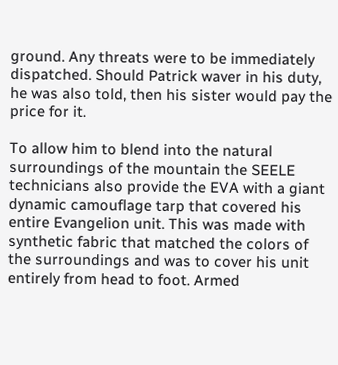ground. Any threats were to be immediately dispatched. Should Patrick waver in his duty, he was also told, then his sister would pay the price for it.

To allow him to blend into the natural surroundings of the mountain the SEELE technicians also provide the EVA with a giant dynamic camouflage tarp that covered his entire Evangelion unit. This was made with synthetic fabric that matched the colors of the surroundings and was to cover his unit entirely from head to foot. Armed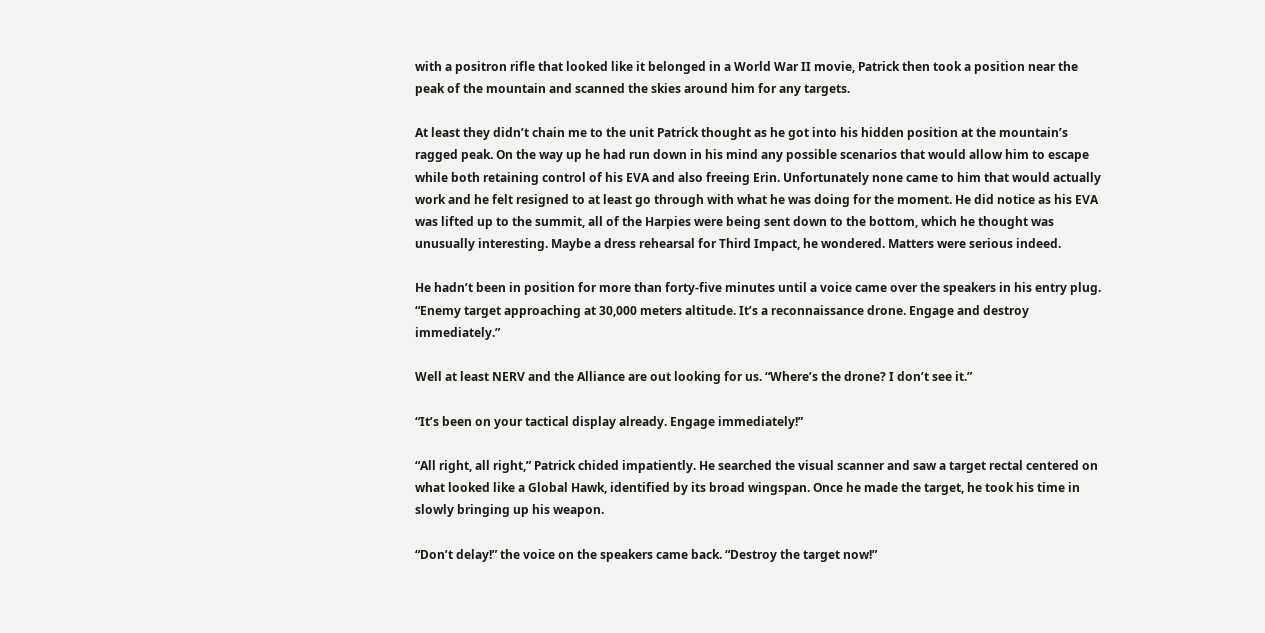with a positron rifle that looked like it belonged in a World War II movie, Patrick then took a position near the peak of the mountain and scanned the skies around him for any targets.

At least they didn’t chain me to the unit Patrick thought as he got into his hidden position at the mountain’s ragged peak. On the way up he had run down in his mind any possible scenarios that would allow him to escape while both retaining control of his EVA and also freeing Erin. Unfortunately none came to him that would actually work and he felt resigned to at least go through with what he was doing for the moment. He did notice as his EVA was lifted up to the summit, all of the Harpies were being sent down to the bottom, which he thought was unusually interesting. Maybe a dress rehearsal for Third Impact, he wondered. Matters were serious indeed.

He hadn’t been in position for more than forty-five minutes until a voice came over the speakers in his entry plug. “Enemy target approaching at 30,000 meters altitude. It’s a reconnaissance drone. Engage and destroy immediately.”

Well at least NERV and the Alliance are out looking for us. “Where’s the drone? I don’t see it.”

“It’s been on your tactical display already. Engage immediately!”

“All right, all right,” Patrick chided impatiently. He searched the visual scanner and saw a target rectal centered on what looked like a Global Hawk, identified by its broad wingspan. Once he made the target, he took his time in slowly bringing up his weapon.

“Don’t delay!” the voice on the speakers came back. “Destroy the target now!”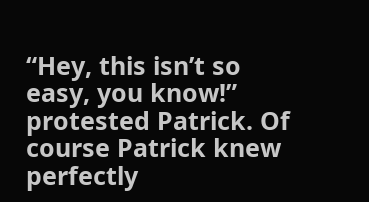“Hey, this isn’t so easy, you know!” protested Patrick. Of course Patrick knew perfectly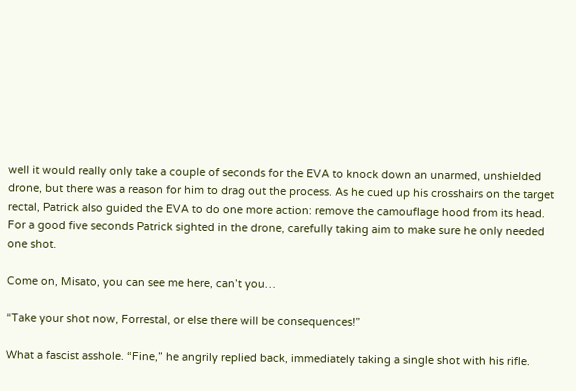well it would really only take a couple of seconds for the EVA to knock down an unarmed, unshielded drone, but there was a reason for him to drag out the process. As he cued up his crosshairs on the target rectal, Patrick also guided the EVA to do one more action: remove the camouflage hood from its head. For a good five seconds Patrick sighted in the drone, carefully taking aim to make sure he only needed one shot.

Come on, Misato, you can see me here, can’t you…

“Take your shot now, Forrestal, or else there will be consequences!”

What a fascist asshole. “Fine,” he angrily replied back, immediately taking a single shot with his rifle.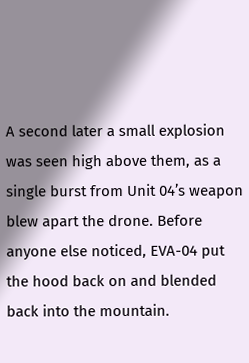A second later a small explosion was seen high above them, as a single burst from Unit 04’s weapon blew apart the drone. Before anyone else noticed, EVA-04 put the hood back on and blended back into the mountain.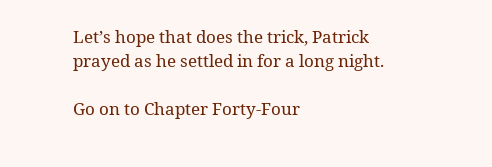Let’s hope that does the trick, Patrick prayed as he settled in for a long night.

Go on to Chapter Forty-Four